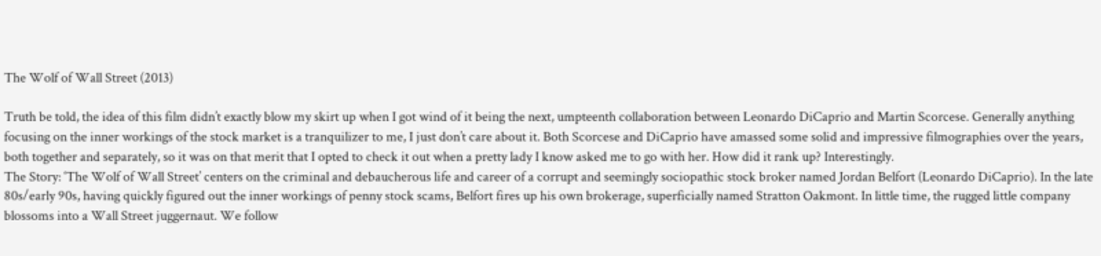The Wolf of Wall Street (2013)

Truth be told, the idea of this film didn’t exactly blow my skirt up when I got wind of it being the next, umpteenth collaboration between Leonardo DiCaprio and Martin Scorcese. Generally anything focusing on the inner workings of the stock market is a tranquilizer to me, I just don’t care about it. Both Scorcese and DiCaprio have amassed some solid and impressive filmographies over the years, both together and separately, so it was on that merit that I opted to check it out when a pretty lady I know asked me to go with her. How did it rank up? Interestingly.
The Story: ‘The Wolf of Wall Street’ centers on the criminal and debaucherous life and career of a corrupt and seemingly sociopathic stock broker named Jordan Belfort (Leonardo DiCaprio). In the late 80s/early 90s, having quickly figured out the inner workings of penny stock scams, Belfort fires up his own brokerage, superficially named Stratton Oakmont. In little time, the rugged little company blossoms into a Wall Street juggernaut. We follow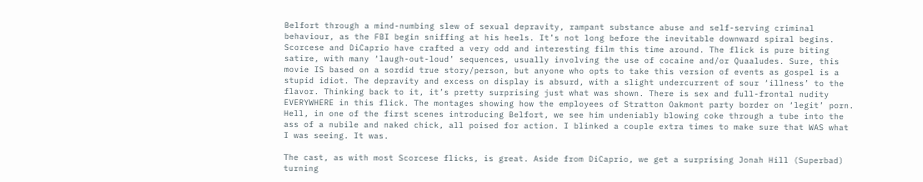Belfort through a mind-numbing slew of sexual depravity, rampant substance abuse and self-serving criminal behaviour, as the FBI begin sniffing at his heels. It’s not long before the inevitable downward spiral begins.
Scorcese and DiCaprio have crafted a very odd and interesting film this time around. The flick is pure biting satire, with many ‘laugh-out-loud’ sequences, usually involving the use of cocaine and/or Quaaludes. Sure, this movie IS based on a sordid true story/person, but anyone who opts to take this version of events as gospel is a stupid idiot. The depravity and excess on display is absurd, with a slight undercurrent of sour ‘illness’ to the flavor. Thinking back to it, it’s pretty surprising just what was shown. There is sex and full-frontal nudity EVERYWHERE in this flick. The montages showing how the employees of Stratton Oakmont party border on ‘legit’ porn. Hell, in one of the first scenes introducing Belfort, we see him undeniably blowing coke through a tube into the ass of a nubile and naked chick, all poised for action. I blinked a couple extra times to make sure that WAS what I was seeing. It was.

The cast, as with most Scorcese flicks, is great. Aside from DiCaprio, we get a surprising Jonah Hill (Superbad) turning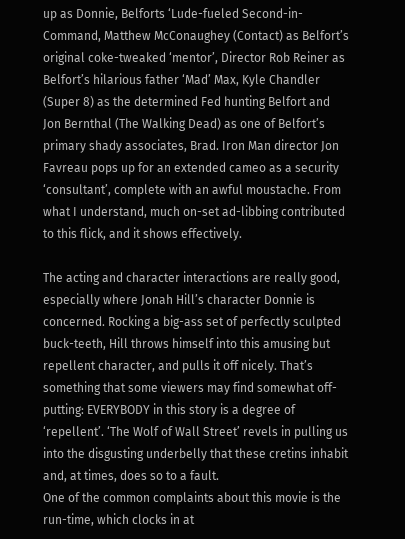up as Donnie, Belforts ‘Lude-fueled Second-in-Command, Matthew McConaughey (Contact) as Belfort’s original coke-tweaked ‘mentor’, Director Rob Reiner as Belfort’s hilarious father ‘Mad’ Max, Kyle Chandler (Super 8) as the determined Fed hunting Belfort and Jon Bernthal (The Walking Dead) as one of Belfort’s primary shady associates, Brad. Iron Man director Jon Favreau pops up for an extended cameo as a security ‘consultant’, complete with an awful moustache. From what I understand, much on-set ad-libbing contributed to this flick, and it shows effectively.

The acting and character interactions are really good, especially where Jonah Hill’s character Donnie is concerned. Rocking a big-ass set of perfectly sculpted buck-teeth, Hill throws himself into this amusing but repellent character, and pulls it off nicely. That’s something that some viewers may find somewhat off-putting: EVERYBODY in this story is a degree of ‘repellent’. ‘The Wolf of Wall Street’ revels in pulling us into the disgusting underbelly that these cretins inhabit and, at times, does so to a fault.
One of the common complaints about this movie is the run-time, which clocks in at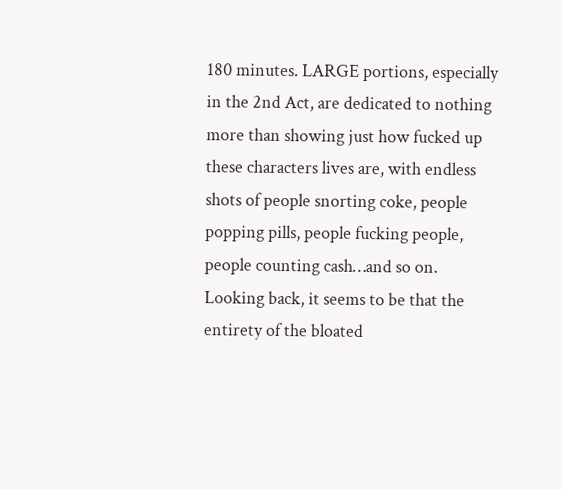180 minutes. LARGE portions, especially in the 2nd Act, are dedicated to nothing more than showing just how fucked up these characters lives are, with endless shots of people snorting coke, people popping pills, people fucking people, people counting cash…and so on. Looking back, it seems to be that the entirety of the bloated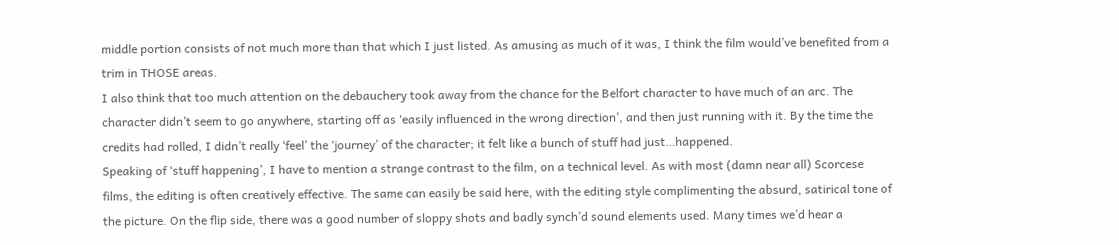middle portion consists of not much more than that which I just listed. As amusing as much of it was, I think the film would’ve benefited from a trim in THOSE areas.
I also think that too much attention on the debauchery took away from the chance for the Belfort character to have much of an arc. The character didn’t seem to go anywhere, starting off as ‘easily influenced in the wrong direction’, and then just running with it. By the time the credits had rolled, I didn’t really ‘feel’ the ‘journey’ of the character; it felt like a bunch of stuff had just…happened.
Speaking of ‘stuff happening’, I have to mention a strange contrast to the film, on a technical level. As with most (damn near all) Scorcese films, the editing is often creatively effective. The same can easily be said here, with the editing style complimenting the absurd, satirical tone of the picture. On the flip side, there was a good number of sloppy shots and badly synch’d sound elements used. Many times we’d hear a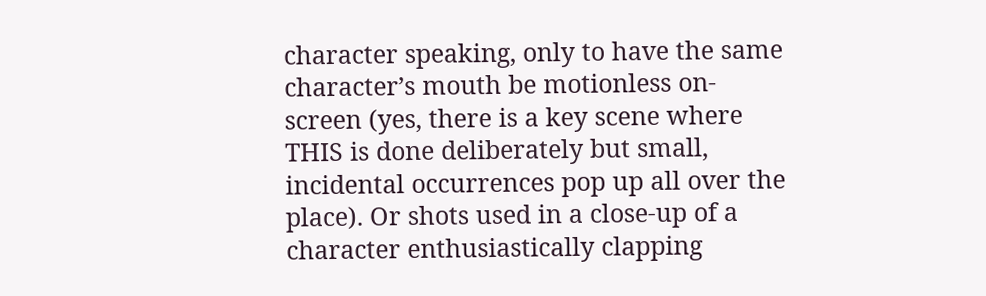character speaking, only to have the same character’s mouth be motionless on-screen (yes, there is a key scene where THIS is done deliberately but small, incidental occurrences pop up all over the place). Or shots used in a close-up of a character enthusiastically clapping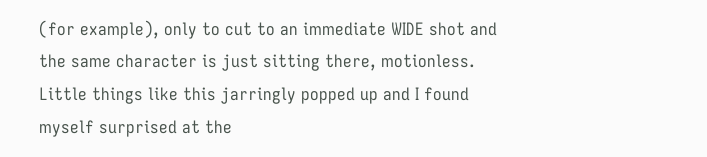(for example), only to cut to an immediate WIDE shot and the same character is just sitting there, motionless. Little things like this jarringly popped up and I found myself surprised at the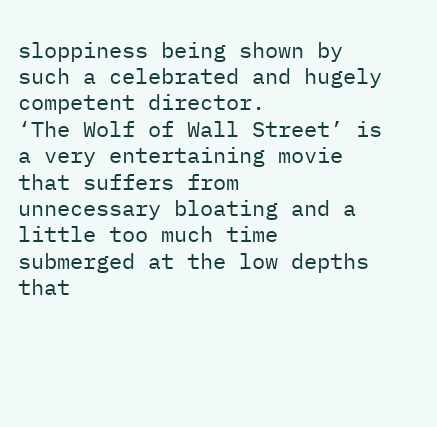sloppiness being shown by such a celebrated and hugely competent director.
‘The Wolf of Wall Street’ is a very entertaining movie that suffers from unnecessary bloating and a little too much time submerged at the low depths that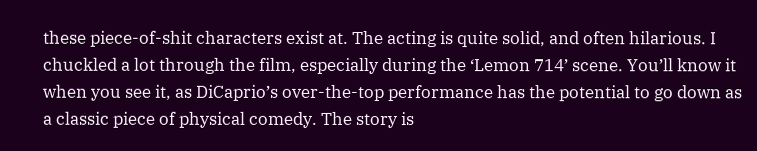these piece-of-shit characters exist at. The acting is quite solid, and often hilarious. I chuckled a lot through the film, especially during the ‘Lemon 714’ scene. You’ll know it when you see it, as DiCaprio’s over-the-top performance has the potential to go down as a classic piece of physical comedy. The story is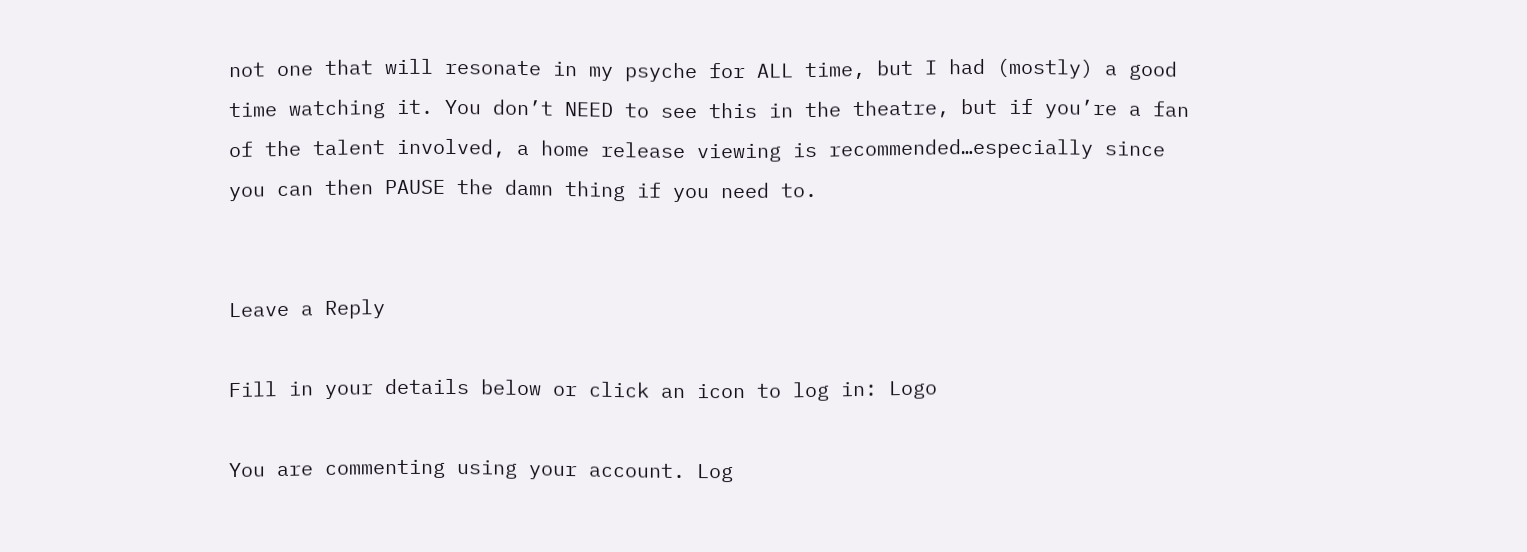not one that will resonate in my psyche for ALL time, but I had (mostly) a good time watching it. You don’t NEED to see this in the theatre, but if you’re a fan of the talent involved, a home release viewing is recommended…especially since you can then PAUSE the damn thing if you need to.


Leave a Reply

Fill in your details below or click an icon to log in: Logo

You are commenting using your account. Log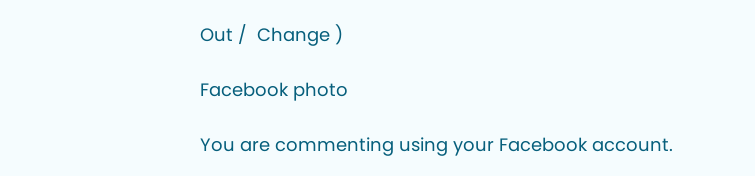Out /  Change )

Facebook photo

You are commenting using your Facebook account.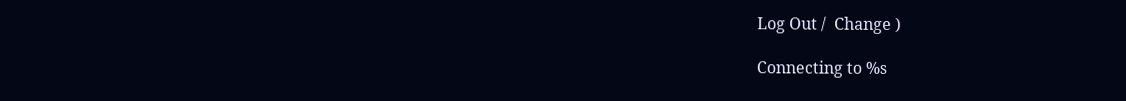Log Out /  Change )

Connecting to %s